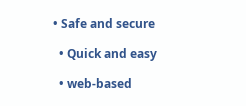• Safe and secure

  • Quick and easy

  • web-based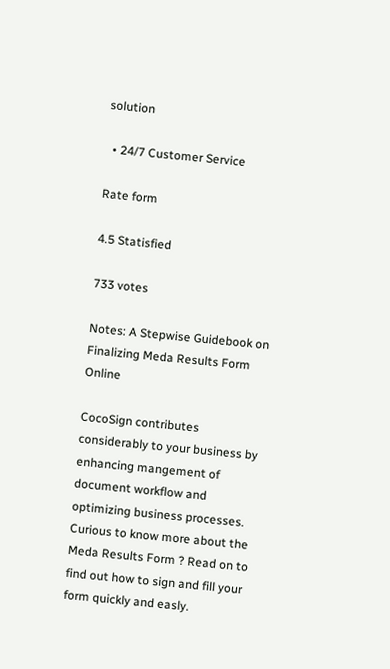solution

  • 24/7 Customer Service

Rate form

4.5 Statisfied

733 votes

Notes: A Stepwise Guidebook on Finalizing Meda Results Form Online

CocoSign contributes considerably to your business by enhancing mangement of document workflow and optimizing business processes. Curious to know more about the Meda Results Form ? Read on to find out how to sign and fill your form quickly and easly.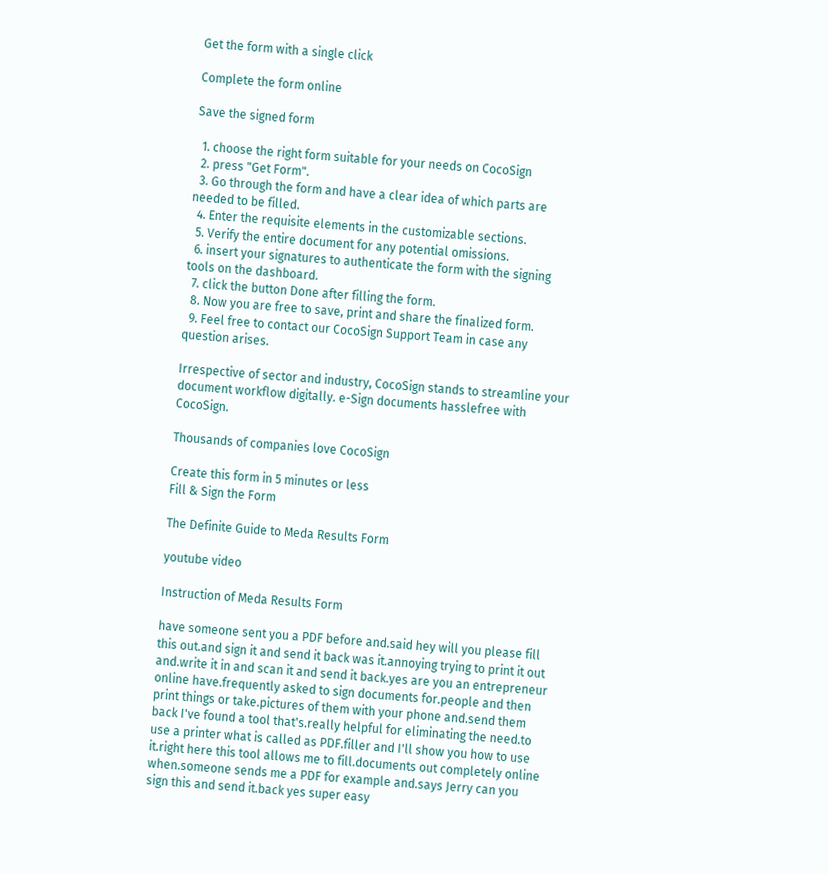Get the form with a single click

Complete the form online

Save the signed form

  1. choose the right form suitable for your needs on CocoSign
  2. press "Get Form".
  3. Go through the form and have a clear idea of which parts are needed to be filled.
  4. Enter the requisite elements in the customizable sections.
  5. Verify the entire document for any potential omissions.
  6. insert your signatures to authenticate the form with the signing tools on the dashboard.
  7. click the button Done after filling the form.
  8. Now you are free to save, print and share the finalized form.
  9. Feel free to contact our CocoSign Support Team in case any question arises.

Irrespective of sector and industry, CocoSign stands to streamline your document workflow digitally. e-Sign documents hasslefree with CocoSign.

Thousands of companies love CocoSign

Create this form in 5 minutes or less
Fill & Sign the Form

The Definite Guide to Meda Results Form

youtube video

Instruction of Meda Results Form

have someone sent you a PDF before and.said hey will you please fill this out.and sign it and send it back was it.annoying trying to print it out and.write it in and scan it and send it back.yes are you an entrepreneur online have.frequently asked to sign documents for.people and then print things or take.pictures of them with your phone and.send them back I've found a tool that's.really helpful for eliminating the need.to use a printer what is called as PDF.filler and I'll show you how to use it.right here this tool allows me to fill.documents out completely online when.someone sends me a PDF for example and.says Jerry can you sign this and send it.back yes super easy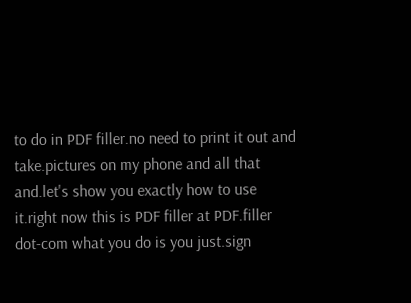to do in PDF filler.no need to print it out and take.pictures on my phone and all that and.let's show you exactly how to use it.right now this is PDF filler at PDF.filler dot-com what you do is you just.sign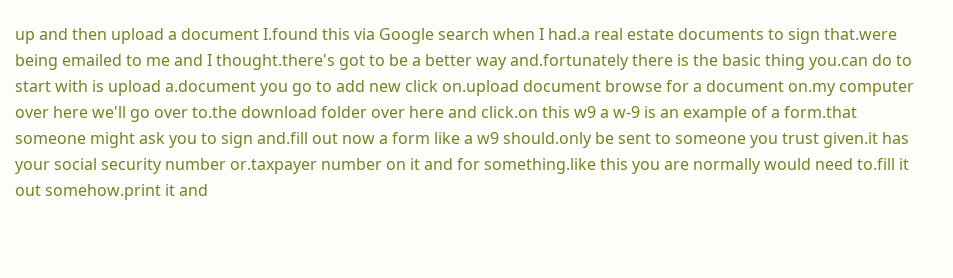up and then upload a document I.found this via Google search when I had.a real estate documents to sign that.were being emailed to me and I thought.there's got to be a better way and.fortunately there is the basic thing you.can do to start with is upload a.document you go to add new click on.upload document browse for a document on.my computer over here we'll go over to.the download folder over here and click.on this w9 a w-9 is an example of a form.that someone might ask you to sign and.fill out now a form like a w9 should.only be sent to someone you trust given.it has your social security number or.taxpayer number on it and for something.like this you are normally would need to.fill it out somehow.print it and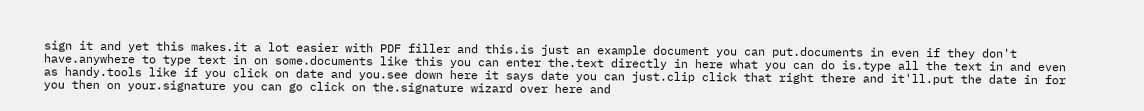sign it and yet this makes.it a lot easier with PDF filler and this.is just an example document you can put.documents in even if they don't have.anywhere to type text in on some.documents like this you can enter the.text directly in here what you can do is.type all the text in and even as handy.tools like if you click on date and you.see down here it says date you can just.clip click that right there and it'll.put the date in for you then on your.signature you can go click on the.signature wizard over here and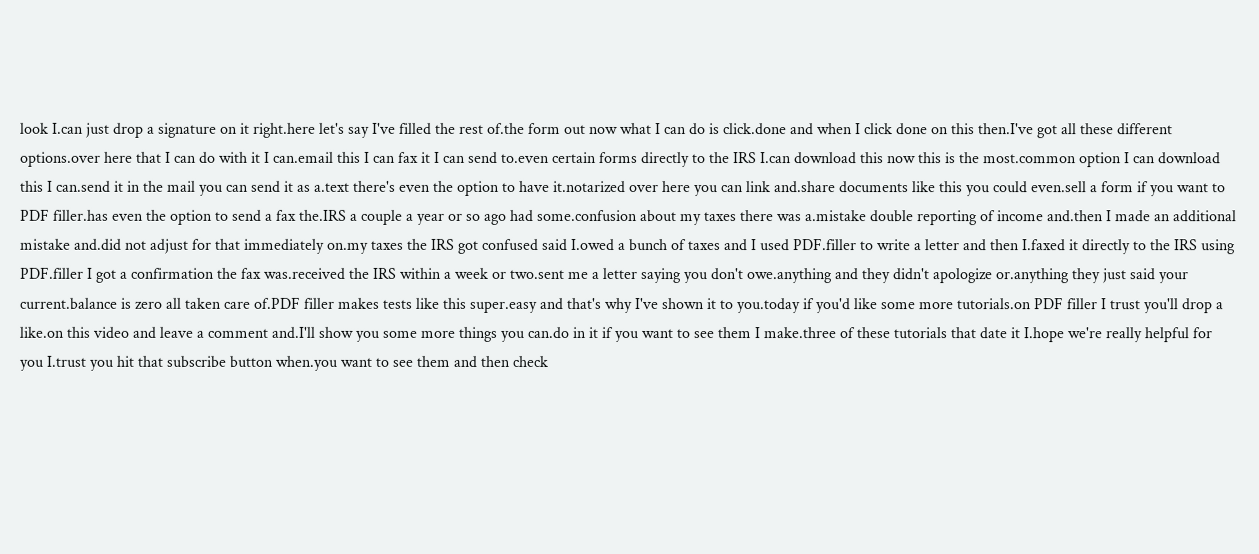look I.can just drop a signature on it right.here let's say I've filled the rest of.the form out now what I can do is click.done and when I click done on this then.I've got all these different options.over here that I can do with it I can.email this I can fax it I can send to.even certain forms directly to the IRS I.can download this now this is the most.common option I can download this I can.send it in the mail you can send it as a.text there's even the option to have it.notarized over here you can link and.share documents like this you could even.sell a form if you want to PDF filler.has even the option to send a fax the.IRS a couple a year or so ago had some.confusion about my taxes there was a.mistake double reporting of income and.then I made an additional mistake and.did not adjust for that immediately on.my taxes the IRS got confused said I.owed a bunch of taxes and I used PDF.filler to write a letter and then I.faxed it directly to the IRS using PDF.filler I got a confirmation the fax was.received the IRS within a week or two.sent me a letter saying you don't owe.anything and they didn't apologize or.anything they just said your current.balance is zero all taken care of.PDF filler makes tests like this super.easy and that's why I've shown it to you.today if you'd like some more tutorials.on PDF filler I trust you'll drop a like.on this video and leave a comment and.I'll show you some more things you can.do in it if you want to see them I make.three of these tutorials that date it I.hope we're really helpful for you I.trust you hit that subscribe button when.you want to see them and then check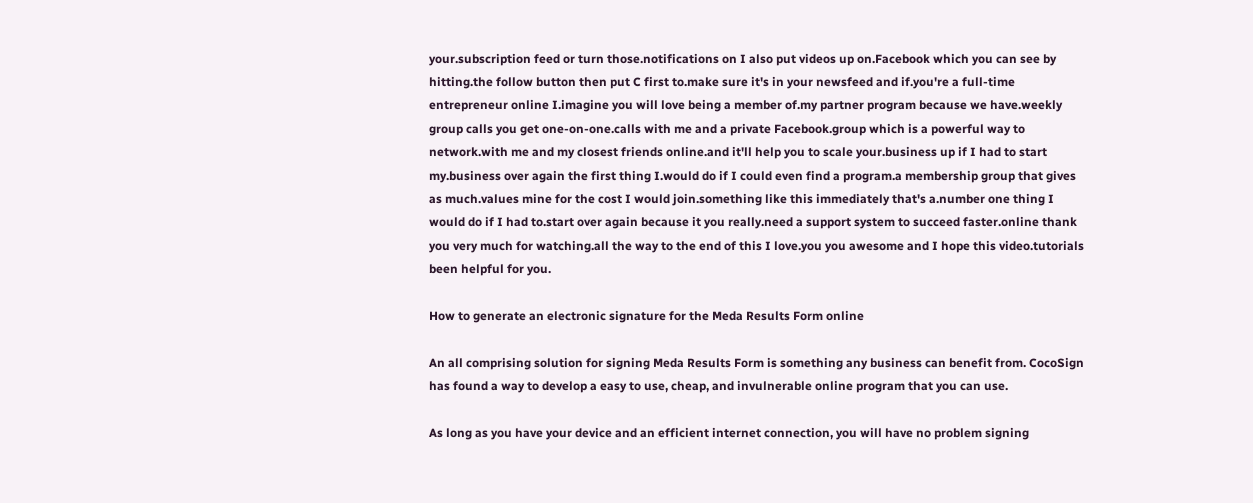your.subscription feed or turn those.notifications on I also put videos up on.Facebook which you can see by hitting.the follow button then put C first to.make sure it's in your newsfeed and if.you're a full-time entrepreneur online I.imagine you will love being a member of.my partner program because we have.weekly group calls you get one-on-one.calls with me and a private Facebook.group which is a powerful way to network.with me and my closest friends online.and it'll help you to scale your.business up if I had to start my.business over again the first thing I.would do if I could even find a program.a membership group that gives as much.values mine for the cost I would join.something like this immediately that's a.number one thing I would do if I had to.start over again because it you really.need a support system to succeed faster.online thank you very much for watching.all the way to the end of this I love.you you awesome and I hope this video.tutorials been helpful for you.

How to generate an electronic signature for the Meda Results Form online

An all comprising solution for signing Meda Results Form is something any business can benefit from. CocoSign has found a way to develop a easy to use, cheap, and invulnerable online program that you can use.

As long as you have your device and an efficient internet connection, you will have no problem signing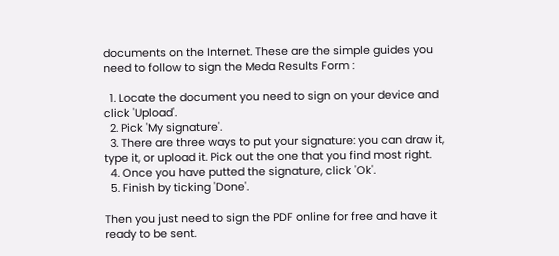documents on the Internet. These are the simple guides you need to follow to sign the Meda Results Form :

  1. Locate the document you need to sign on your device and click 'Upload'.
  2. Pick 'My signature'.
  3. There are three ways to put your signature: you can draw it, type it, or upload it. Pick out the one that you find most right.
  4. Once you have putted the signature, click 'Ok'.
  5. Finish by ticking 'Done'.

Then you just need to sign the PDF online for free and have it ready to be sent.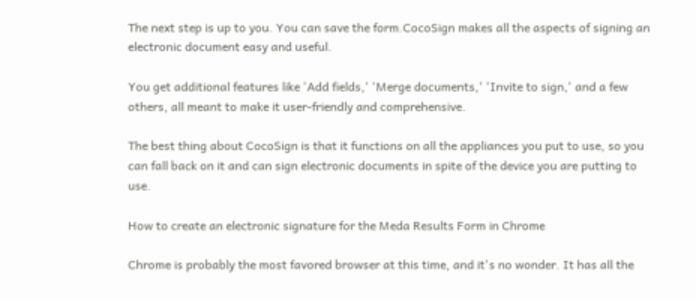The next step is up to you. You can save the form.CocoSign makes all the aspects of signing an electronic document easy and useful.

You get additional features like 'Add fields,' 'Merge documents,' 'Invite to sign,' and a few others, all meant to make it user-friendly and comprehensive.

The best thing about CocoSign is that it functions on all the appliances you put to use, so you can fall back on it and can sign electronic documents in spite of the device you are putting to use.

How to create an electronic signature for the Meda Results Form in Chrome

Chrome is probably the most favored browser at this time, and it's no wonder. It has all the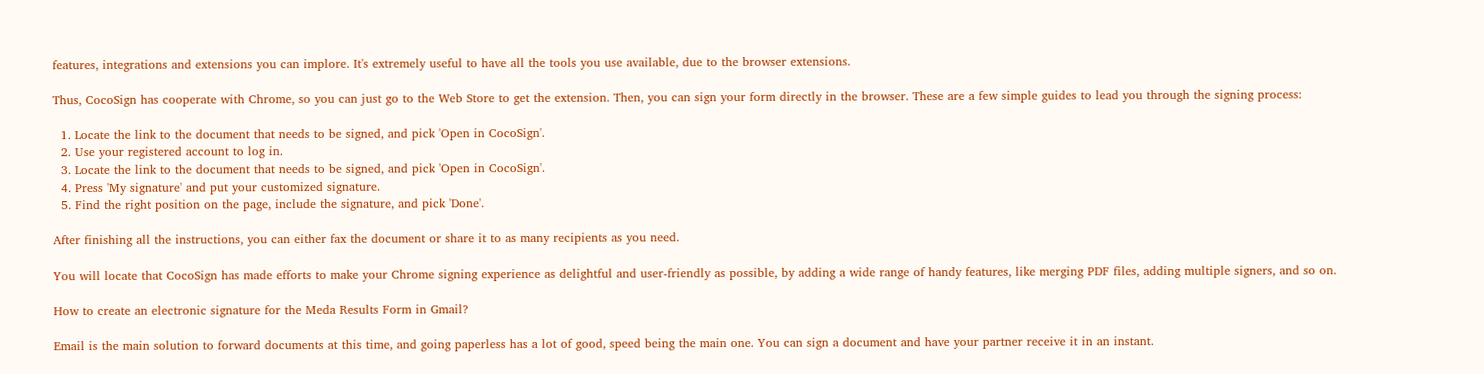features, integrations and extensions you can implore. It's extremely useful to have all the tools you use available, due to the browser extensions.

Thus, CocoSign has cooperate with Chrome, so you can just go to the Web Store to get the extension. Then, you can sign your form directly in the browser. These are a few simple guides to lead you through the signing process:

  1. Locate the link to the document that needs to be signed, and pick 'Open in CocoSign'.
  2. Use your registered account to log in.
  3. Locate the link to the document that needs to be signed, and pick 'Open in CocoSign'.
  4. Press 'My signature' and put your customized signature.
  5. Find the right position on the page, include the signature, and pick 'Done'.

After finishing all the instructions, you can either fax the document or share it to as many recipients as you need.

You will locate that CocoSign has made efforts to make your Chrome signing experience as delightful and user-friendly as possible, by adding a wide range of handy features, like merging PDF files, adding multiple signers, and so on.

How to create an electronic signature for the Meda Results Form in Gmail?

Email is the main solution to forward documents at this time, and going paperless has a lot of good, speed being the main one. You can sign a document and have your partner receive it in an instant.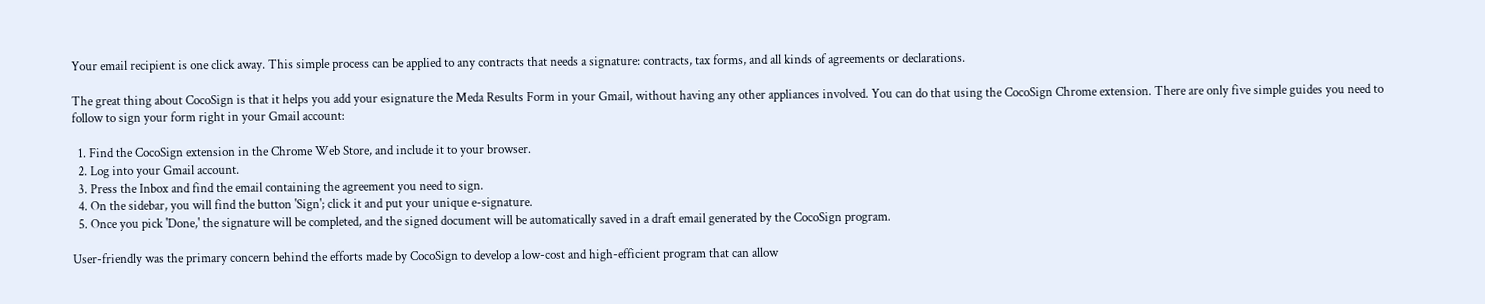Your email recipient is one click away. This simple process can be applied to any contracts that needs a signature: contracts, tax forms, and all kinds of agreements or declarations.

The great thing about CocoSign is that it helps you add your esignature the Meda Results Form in your Gmail, without having any other appliances involved. You can do that using the CocoSign Chrome extension. There are only five simple guides you need to follow to sign your form right in your Gmail account:

  1. Find the CocoSign extension in the Chrome Web Store, and include it to your browser.
  2. Log into your Gmail account.
  3. Press the Inbox and find the email containing the agreement you need to sign.
  4. On the sidebar, you will find the button 'Sign'; click it and put your unique e-signature.
  5. Once you pick 'Done,' the signature will be completed, and the signed document will be automatically saved in a draft email generated by the CocoSign program.

User-friendly was the primary concern behind the efforts made by CocoSign to develop a low-cost and high-efficient program that can allow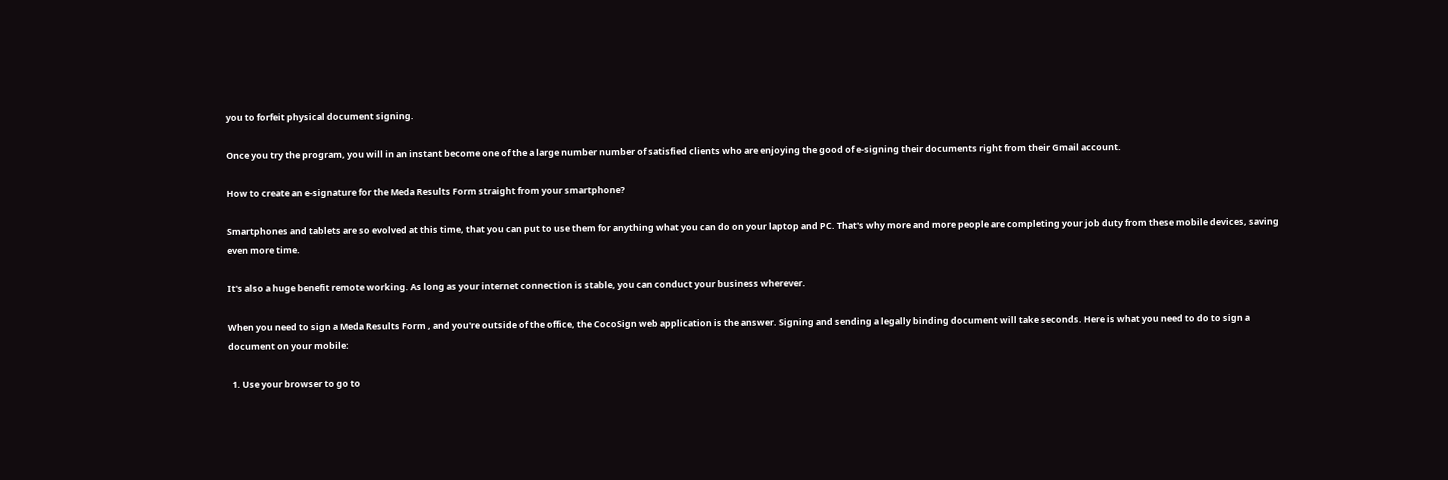you to forfeit physical document signing.

Once you try the program, you will in an instant become one of the a large number number of satisfied clients who are enjoying the good of e-signing their documents right from their Gmail account.

How to create an e-signature for the Meda Results Form straight from your smartphone?

Smartphones and tablets are so evolved at this time, that you can put to use them for anything what you can do on your laptop and PC. That's why more and more people are completing your job duty from these mobile devices, saving even more time.

It's also a huge benefit remote working. As long as your internet connection is stable, you can conduct your business wherever.

When you need to sign a Meda Results Form , and you're outside of the office, the CocoSign web application is the answer. Signing and sending a legally binding document will take seconds. Here is what you need to do to sign a document on your mobile:

  1. Use your browser to go to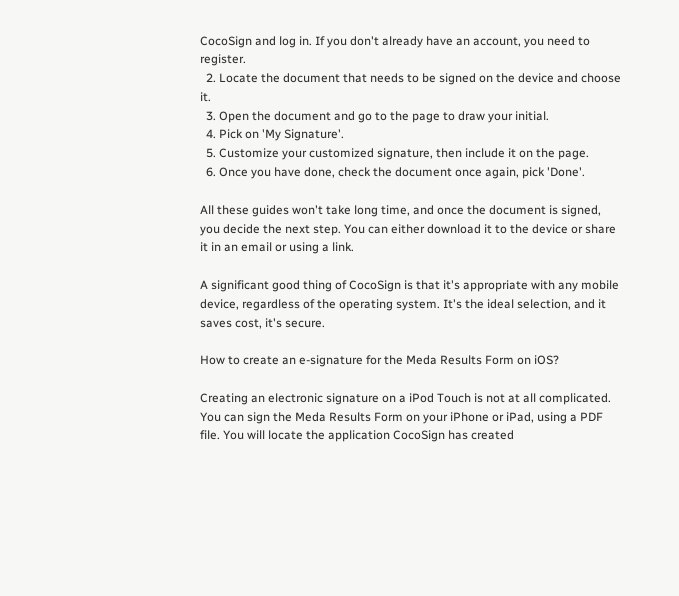CocoSign and log in. If you don't already have an account, you need to register.
  2. Locate the document that needs to be signed on the device and choose it.
  3. Open the document and go to the page to draw your initial.
  4. Pick on 'My Signature'.
  5. Customize your customized signature, then include it on the page.
  6. Once you have done, check the document once again, pick 'Done'.

All these guides won't take long time, and once the document is signed, you decide the next step. You can either download it to the device or share it in an email or using a link.

A significant good thing of CocoSign is that it's appropriate with any mobile device, regardless of the operating system. It's the ideal selection, and it saves cost, it's secure.

How to create an e-signature for the Meda Results Form on iOS?

Creating an electronic signature on a iPod Touch is not at all complicated. You can sign the Meda Results Form on your iPhone or iPad, using a PDF file. You will locate the application CocoSign has created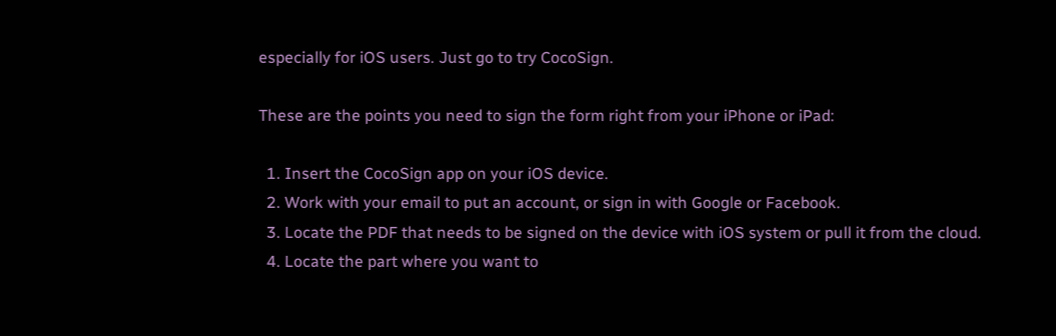especially for iOS users. Just go to try CocoSign.

These are the points you need to sign the form right from your iPhone or iPad:

  1. Insert the CocoSign app on your iOS device.
  2. Work with your email to put an account, or sign in with Google or Facebook.
  3. Locate the PDF that needs to be signed on the device with iOS system or pull it from the cloud.
  4. Locate the part where you want to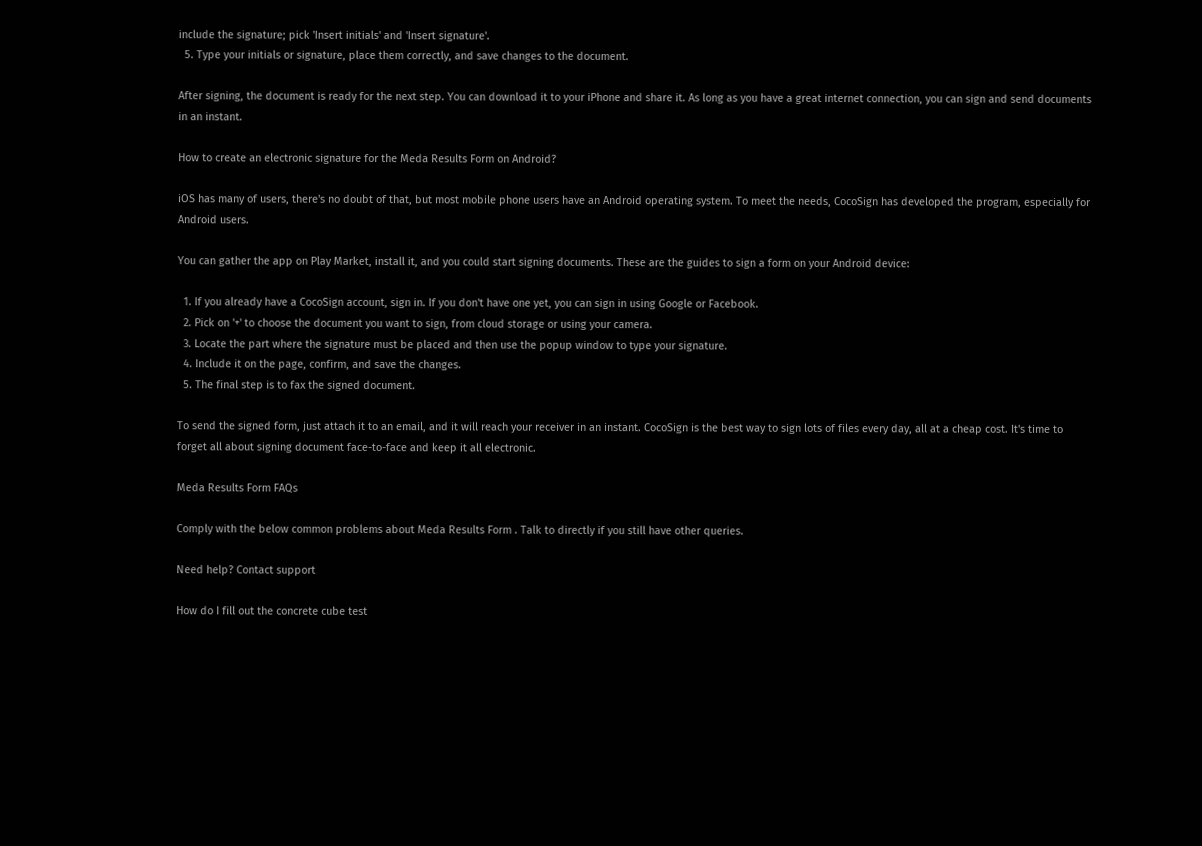include the signature; pick 'Insert initials' and 'Insert signature'.
  5. Type your initials or signature, place them correctly, and save changes to the document.

After signing, the document is ready for the next step. You can download it to your iPhone and share it. As long as you have a great internet connection, you can sign and send documents in an instant.

How to create an electronic signature for the Meda Results Form on Android?

iOS has many of users, there's no doubt of that, but most mobile phone users have an Android operating system. To meet the needs, CocoSign has developed the program, especially for Android users.

You can gather the app on Play Market, install it, and you could start signing documents. These are the guides to sign a form on your Android device:

  1. If you already have a CocoSign account, sign in. If you don't have one yet, you can sign in using Google or Facebook.
  2. Pick on '+' to choose the document you want to sign, from cloud storage or using your camera.
  3. Locate the part where the signature must be placed and then use the popup window to type your signature.
  4. Include it on the page, confirm, and save the changes.
  5. The final step is to fax the signed document.

To send the signed form, just attach it to an email, and it will reach your receiver in an instant. CocoSign is the best way to sign lots of files every day, all at a cheap cost. It's time to forget all about signing document face-to-face and keep it all electronic.

Meda Results Form FAQs

Comply with the below common problems about Meda Results Form . Talk to directly if you still have other queries.

Need help? Contact support

How do I fill out the concrete cube test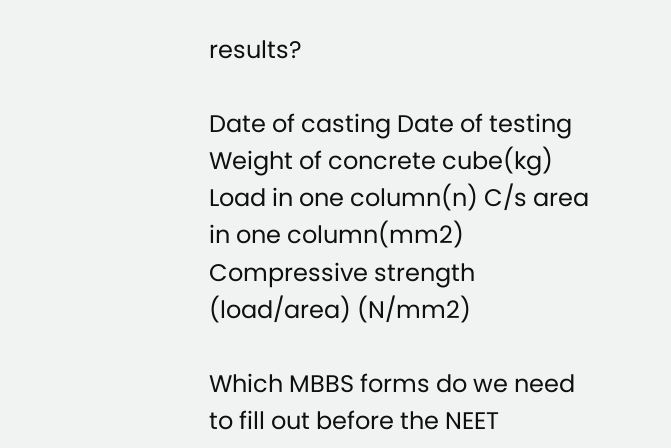results?

Date of casting Date of testing Weight of concrete cube(kg) Load in one column(n) C/s area in one column(mm2) Compressive strength (load/area) (N/mm2)

Which MBBS forms do we need to fill out before the NEET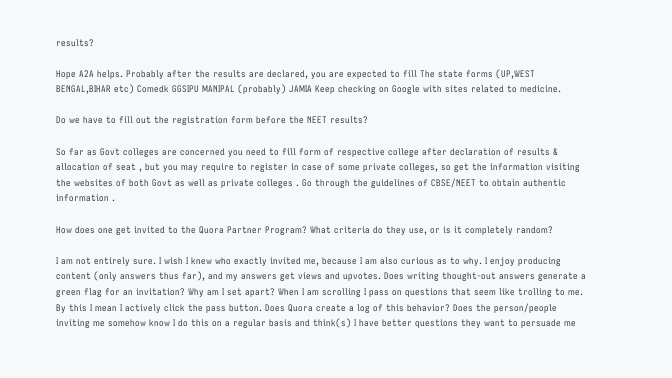results?

Hope A2A helps. Probably after the results are declared, you are expected to fill The state forms (UP,WEST BENGAL,BIHAR etc) Comedk GGSIPU MANIPAL (probably) JAMIA Keep checking on Google with sites related to medicine.

Do we have to fill out the registration form before the NEET results?

So far as Govt colleges are concerned you need to fill form of respective college after declaration of results & allocation of seat , but you may require to register in case of some private colleges, so get the information visiting the websites of both Govt as well as private colleges . Go through the guidelines of CBSE/NEET to obtain authentic information .

How does one get invited to the Quora Partner Program? What criteria do they use, or is it completely random?

I am not entirely sure. I wish I knew who exactly invited me, because I am also curious as to why. I enjoy producing content (only answers thus far), and my answers get views and upvotes. Does writing thought-out answers generate a green flag for an invitation? Why am I set apart? When I am scrolling I pass on questions that seem like trolling to me. By this I mean I actively click the pass button. Does Quora create a log of this behavior? Does the person/people inviting me somehow know I do this on a regular basis and think(s) I have better questions they want to persuade me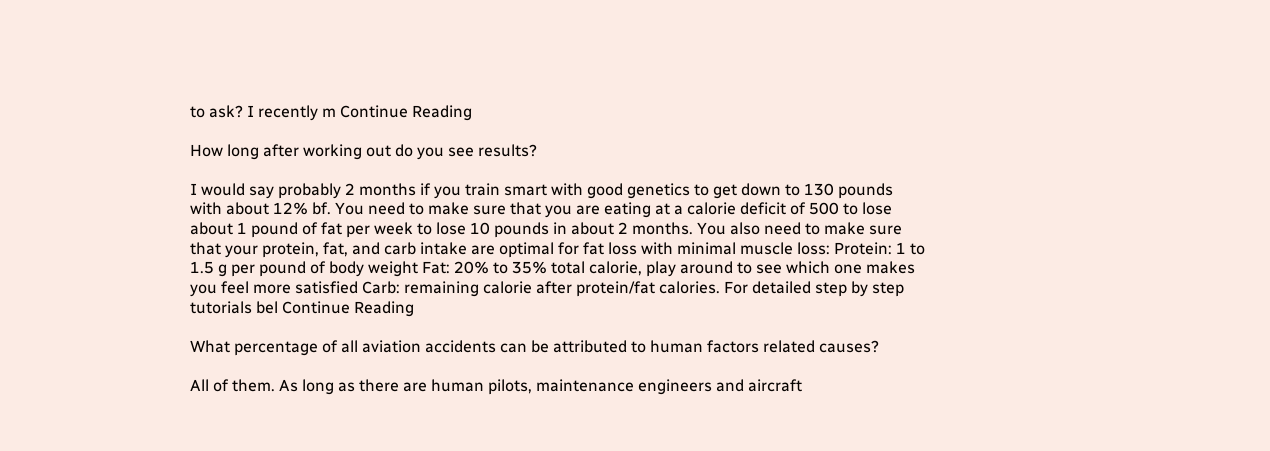to ask? I recently m Continue Reading

How long after working out do you see results?

I would say probably 2 months if you train smart with good genetics to get down to 130 pounds with about 12% bf. You need to make sure that you are eating at a calorie deficit of 500 to lose about 1 pound of fat per week to lose 10 pounds in about 2 months. You also need to make sure that your protein, fat, and carb intake are optimal for fat loss with minimal muscle loss: Protein: 1 to 1.5 g per pound of body weight Fat: 20% to 35% total calorie, play around to see which one makes you feel more satisfied Carb: remaining calorie after protein/fat calories. For detailed step by step tutorials bel Continue Reading

What percentage of all aviation accidents can be attributed to human factors related causes?

All of them. As long as there are human pilots, maintenance engineers and aircraft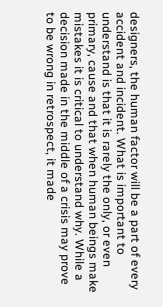designers, the human factor will be a part of every accident and incident. What is important to understand is that it is rarely the only, or even primary, cause and that when human beings make mistakes it is critical to understand why. While a decision made in the middle of a crisis may prove to be wrong in retrospect, it made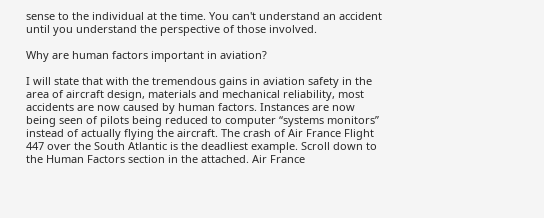sense to the individual at the time. You can't understand an accident until you understand the perspective of those involved.

Why are human factors important in aviation?

I will state that with the tremendous gains in aviation safety in the area of aircraft design, materials and mechanical reliability, most accidents are now caused by human factors. Instances are now being seen of pilots being reduced to computer “systems monitors” instead of actually flying the aircraft. The crash of Air France Flight 447 over the South Atlantic is the deadliest example. Scroll down to the Human Factors section in the attached. Air France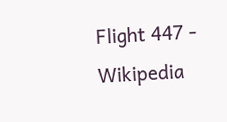Flight 447 - Wikipedia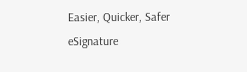Easier, Quicker, Safer eSignature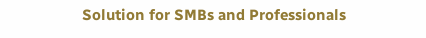Solution for SMBs and Professionals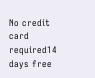No credit card required14 days free